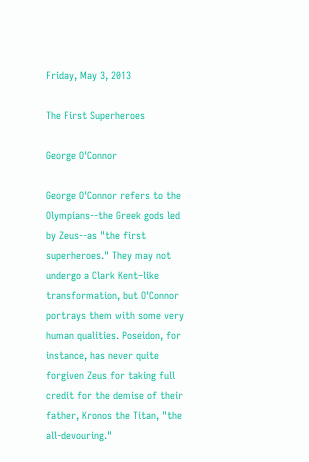Friday, May 3, 2013

The First Superheroes

George O'Connor

George O'Connor refers to the Olympians--the Greek gods led by Zeus--as "the first superheroes." They may not undergo a Clark Kent–like transformation, but O'Connor portrays them with some very human qualities. Poseidon, for instance, has never quite forgiven Zeus for taking full credit for the demise of their father, Kronos the Titan, "the all-devouring."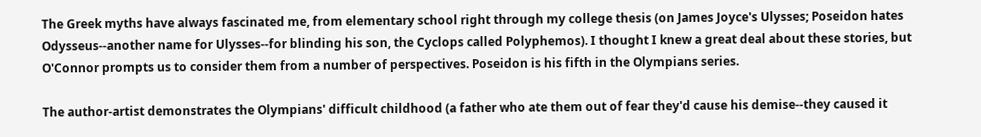The Greek myths have always fascinated me, from elementary school right through my college thesis (on James Joyce's Ulysses; Poseidon hates Odysseus--another name for Ulysses--for blinding his son, the Cyclops called Polyphemos). I thought I knew a great deal about these stories, but O'Connor prompts us to consider them from a number of perspectives. Poseidon is his fifth in the Olympians series.

The author-artist demonstrates the Olympians' difficult childhood (a father who ate them out of fear they'd cause his demise--they caused it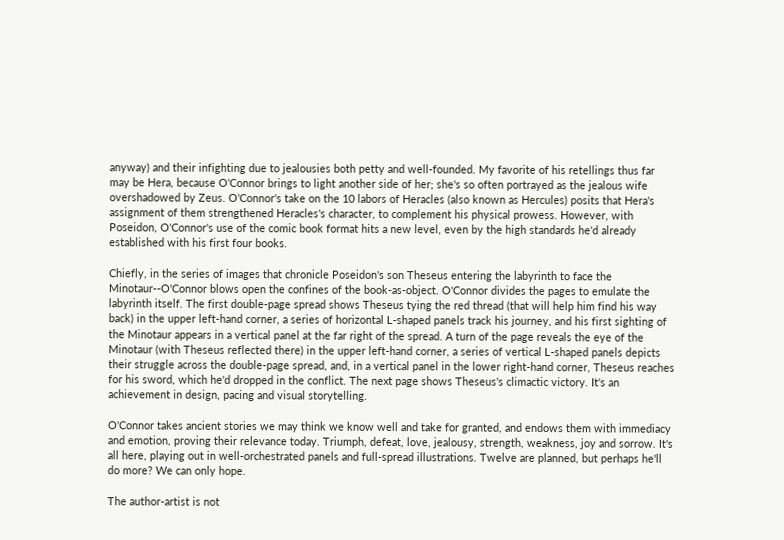anyway) and their infighting due to jealousies both petty and well-founded. My favorite of his retellings thus far may be Hera, because O'Connor brings to light another side of her; she's so often portrayed as the jealous wife overshadowed by Zeus. O'Connor's take on the 10 labors of Heracles (also known as Hercules) posits that Hera's assignment of them strengthened Heracles's character, to complement his physical prowess. However, with Poseidon, O'Connor's use of the comic book format hits a new level, even by the high standards he'd already established with his first four books.

Chiefly, in the series of images that chronicle Poseidon's son Theseus entering the labyrinth to face the Minotaur--O'Connor blows open the confines of the book-as-object. O'Connor divides the pages to emulate the labyrinth itself. The first double-page spread shows Theseus tying the red thread (that will help him find his way back) in the upper left-hand corner, a series of horizontal L-shaped panels track his journey, and his first sighting of the Minotaur appears in a vertical panel at the far right of the spread. A turn of the page reveals the eye of the Minotaur (with Theseus reflected there) in the upper left-hand corner, a series of vertical L-shaped panels depicts their struggle across the double-page spread, and, in a vertical panel in the lower right-hand corner, Theseus reaches for his sword, which he'd dropped in the conflict. The next page shows Theseus's climactic victory. It's an achievement in design, pacing and visual storytelling.

O'Connor takes ancient stories we may think we know well and take for granted, and endows them with immediacy and emotion, proving their relevance today. Triumph, defeat, love, jealousy, strength, weakness, joy and sorrow. It's all here, playing out in well-orchestrated panels and full-spread illustrations. Twelve are planned, but perhaps he'll do more? We can only hope.

The author-artist is not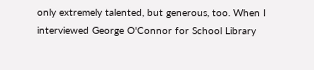only extremely talented, but generous, too. When I interviewed George O'Connor for School Library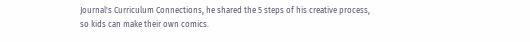Journal's Curriculum Connections, he shared the 5 steps of his creative process, so kids can make their own comics.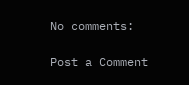No comments:

Post a Comment